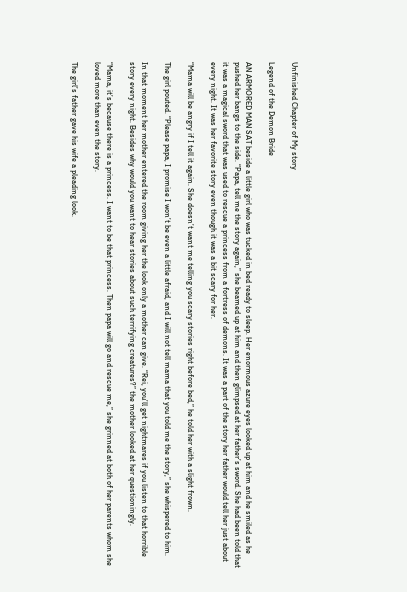Unfinished Chapter of My story

Legend of the Demon Bride

AN ARMORED MAN SAT beside a little girl who was tucked in bed ready to sleep. Her enormous azure eyes looked up at him and he smiled as he pushed her bangs to the side. “Papa, tell me the story again,” she beamed up at him and then glimpsed at her father’s sword. She had been told that it was a magical sword that was used to rescue a princess from a fortress of demons. It was a part of the story her father would tell her just about every night. It was her favorite story even though it was a bit scary for her.

“Mama will be angry if I tell it again. She doesn’t want me telling you scary stories right before bed,” he told her with a slight frown.

The girl pouted. “Please papa, I promise I won’t be even a little afraid, and I will not tell mama that you told me the story,” she whispered to him.

In that moment her mother entered the room giving her the look only a mother can give. “Rei, you’ll get nightmares if you listen to that horrible story every night. Besides why would you want to hear stories about such terrifying creatures?” the mother looked at her questioningly.

“Mama, it’s because there is a princess. I want to be that princess. Then papa will go and rescue me,” she grinned at both of her parents whom she loved more than even the story.

The girl’s father gave his wife a pleading look.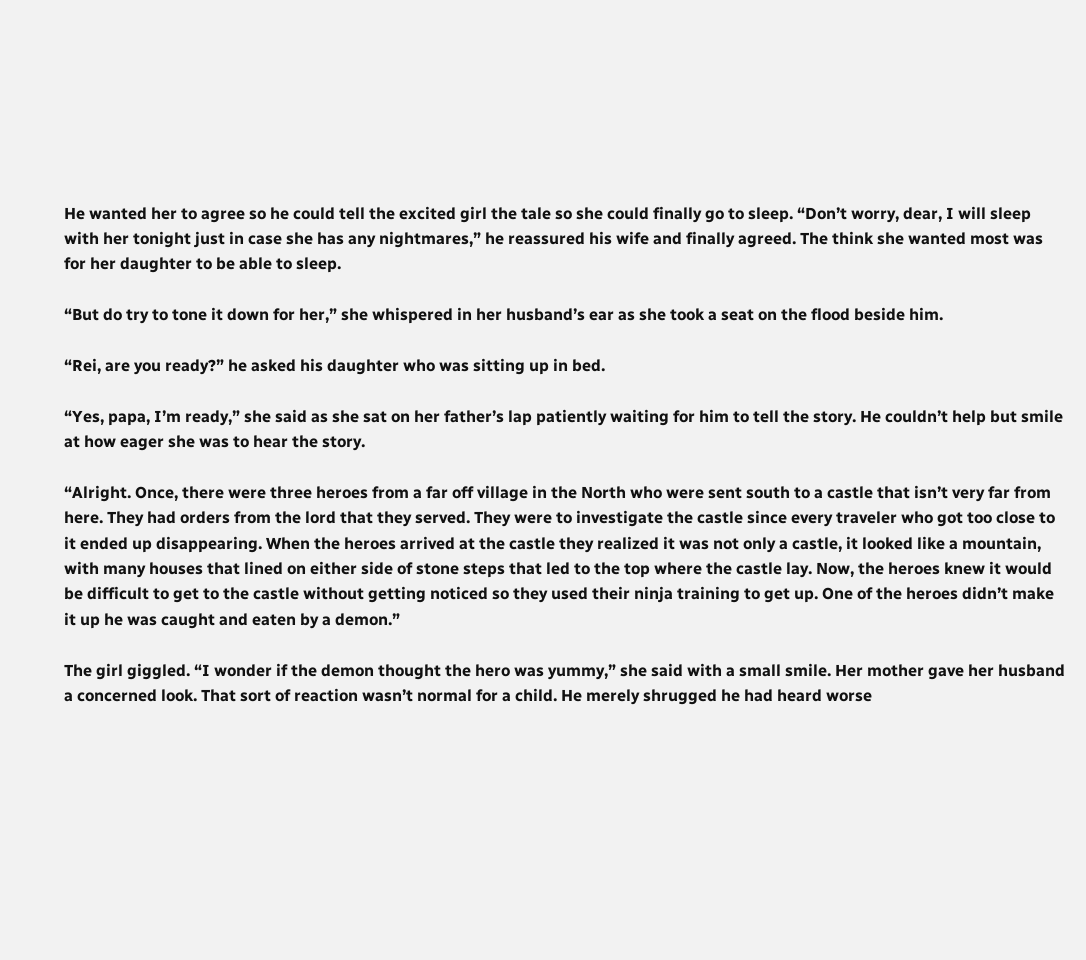He wanted her to agree so he could tell the excited girl the tale so she could finally go to sleep. “Don’t worry, dear, I will sleep with her tonight just in case she has any nightmares,” he reassured his wife and finally agreed. The think she wanted most was for her daughter to be able to sleep.

“But do try to tone it down for her,” she whispered in her husband’s ear as she took a seat on the flood beside him.

“Rei, are you ready?” he asked his daughter who was sitting up in bed.

“Yes, papa, I’m ready,” she said as she sat on her father’s lap patiently waiting for him to tell the story. He couldn’t help but smile at how eager she was to hear the story.

“Alright. Once, there were three heroes from a far off village in the North who were sent south to a castle that isn’t very far from here. They had orders from the lord that they served. They were to investigate the castle since every traveler who got too close to it ended up disappearing. When the heroes arrived at the castle they realized it was not only a castle, it looked like a mountain, with many houses that lined on either side of stone steps that led to the top where the castle lay. Now, the heroes knew it would be difficult to get to the castle without getting noticed so they used their ninja training to get up. One of the heroes didn’t make it up he was caught and eaten by a demon.”

The girl giggled. “I wonder if the demon thought the hero was yummy,” she said with a small smile. Her mother gave her husband a concerned look. That sort of reaction wasn’t normal for a child. He merely shrugged he had heard worse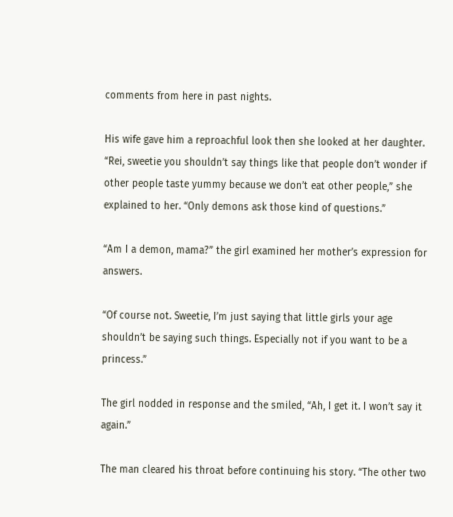comments from here in past nights.

His wife gave him a reproachful look then she looked at her daughter. “Rei, sweetie you shouldn’t say things like that people don’t wonder if other people taste yummy because we don’t eat other people,” she explained to her. “Only demons ask those kind of questions.”

“Am I a demon, mama?” the girl examined her mother’s expression for answers.

“Of course not. Sweetie, I’m just saying that little girls your age shouldn’t be saying such things. Especially not if you want to be a princess.”

The girl nodded in response and the smiled, “Ah, I get it. I won’t say it again.”

The man cleared his throat before continuing his story. “The other two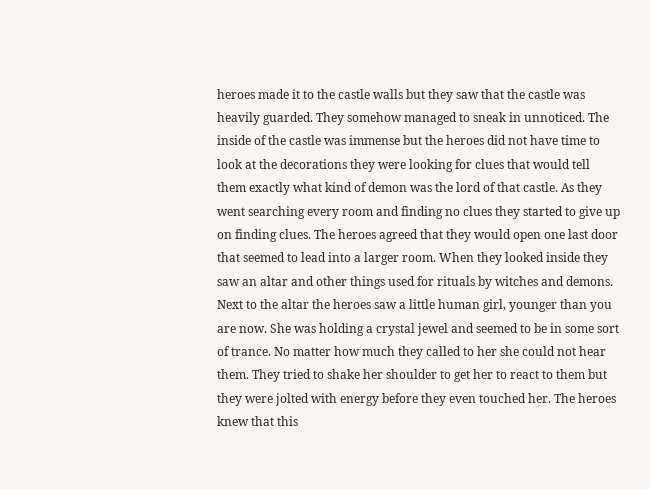heroes made it to the castle walls but they saw that the castle was heavily guarded. They somehow managed to sneak in unnoticed. The inside of the castle was immense but the heroes did not have time to look at the decorations they were looking for clues that would tell them exactly what kind of demon was the lord of that castle. As they went searching every room and finding no clues they started to give up on finding clues. The heroes agreed that they would open one last door that seemed to lead into a larger room. When they looked inside they saw an altar and other things used for rituals by witches and demons. Next to the altar the heroes saw a little human girl, younger than you are now. She was holding a crystal jewel and seemed to be in some sort of trance. No matter how much they called to her she could not hear them. They tried to shake her shoulder to get her to react to them but they were jolted with energy before they even touched her. The heroes knew that this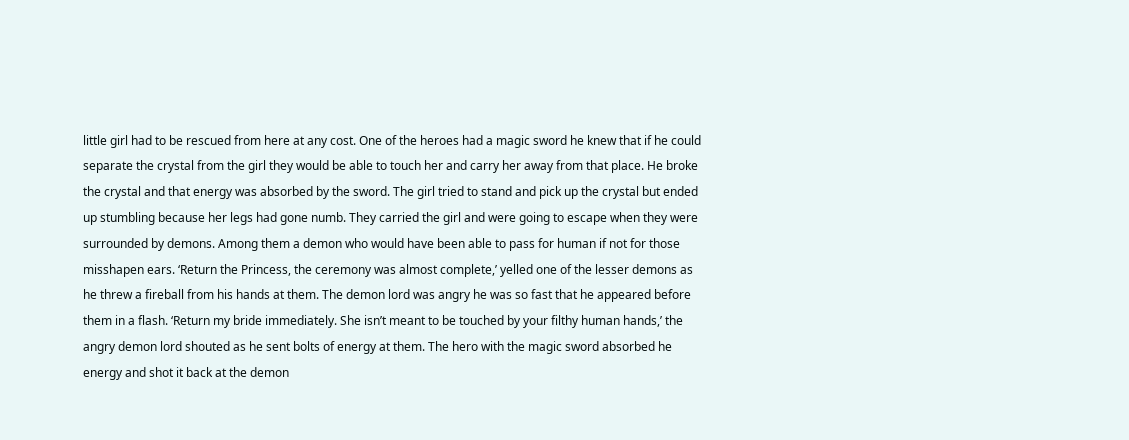little girl had to be rescued from here at any cost. One of the heroes had a magic sword he knew that if he could separate the crystal from the girl they would be able to touch her and carry her away from that place. He broke the crystal and that energy was absorbed by the sword. The girl tried to stand and pick up the crystal but ended up stumbling because her legs had gone numb. They carried the girl and were going to escape when they were surrounded by demons. Among them a demon who would have been able to pass for human if not for those misshapen ears. ‘Return the Princess, the ceremony was almost complete,’ yelled one of the lesser demons as he threw a fireball from his hands at them. The demon lord was angry he was so fast that he appeared before them in a flash. ‘Return my bride immediately. She isn’t meant to be touched by your filthy human hands,’ the angry demon lord shouted as he sent bolts of energy at them. The hero with the magic sword absorbed he energy and shot it back at the demon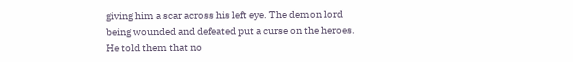giving him a scar across his left eye. The demon lord being wounded and defeated put a curse on the heroes. He told them that no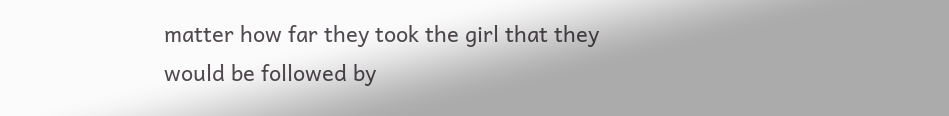matter how far they took the girl that they would be followed by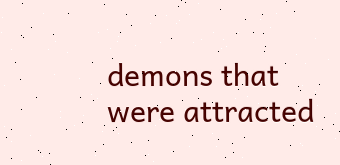demons that were attracted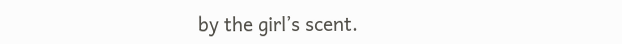by the girl’s scent.